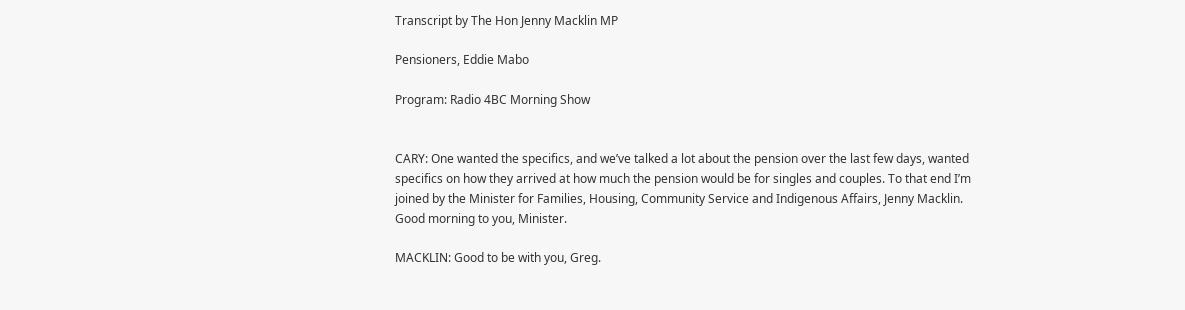Transcript by The Hon Jenny Macklin MP

Pensioners, Eddie Mabo

Program: Radio 4BC Morning Show


CARY: One wanted the specifics, and we’ve talked a lot about the pension over the last few days, wanted specifics on how they arrived at how much the pension would be for singles and couples. To that end I’m joined by the Minister for Families, Housing, Community Service and Indigenous Affairs, Jenny Macklin. Good morning to you, Minister.

MACKLIN: Good to be with you, Greg.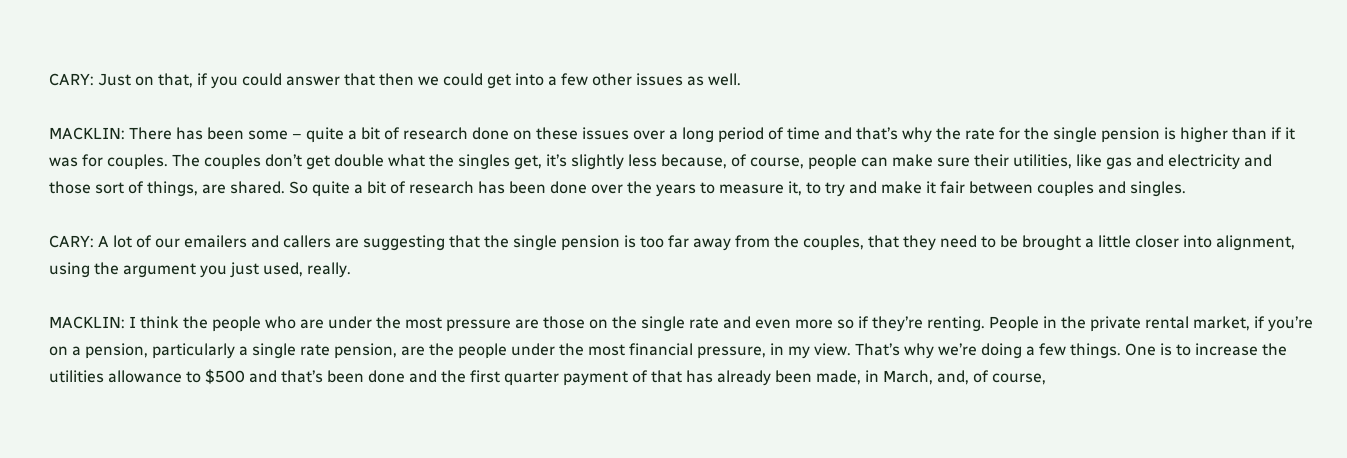CARY: Just on that, if you could answer that then we could get into a few other issues as well.

MACKLIN: There has been some – quite a bit of research done on these issues over a long period of time and that’s why the rate for the single pension is higher than if it was for couples. The couples don’t get double what the singles get, it’s slightly less because, of course, people can make sure their utilities, like gas and electricity and those sort of things, are shared. So quite a bit of research has been done over the years to measure it, to try and make it fair between couples and singles.

CARY: A lot of our emailers and callers are suggesting that the single pension is too far away from the couples, that they need to be brought a little closer into alignment, using the argument you just used, really.

MACKLIN: I think the people who are under the most pressure are those on the single rate and even more so if they’re renting. People in the private rental market, if you’re on a pension, particularly a single rate pension, are the people under the most financial pressure, in my view. That’s why we’re doing a few things. One is to increase the utilities allowance to $500 and that’s been done and the first quarter payment of that has already been made, in March, and, of course,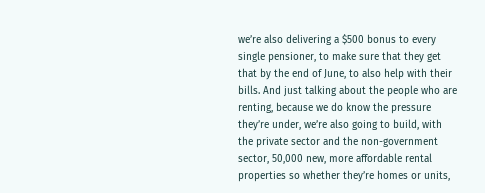we’re also delivering a $500 bonus to every single pensioner, to make sure that they get that by the end of June, to also help with their bills. And just talking about the people who are renting, because we do know the pressure they’re under, we’re also going to build, with the private sector and the non-government sector, 50,000 new, more affordable rental properties so whether they’re homes or units,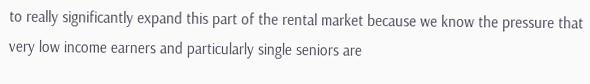to really significantly expand this part of the rental market because we know the pressure that very low income earners and particularly single seniors are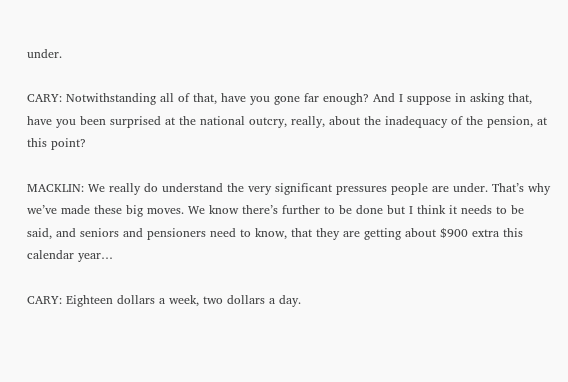under.

CARY: Notwithstanding all of that, have you gone far enough? And I suppose in asking that, have you been surprised at the national outcry, really, about the inadequacy of the pension, at this point?

MACKLIN: We really do understand the very significant pressures people are under. That’s why we’ve made these big moves. We know there’s further to be done but I think it needs to be said, and seniors and pensioners need to know, that they are getting about $900 extra this calendar year…

CARY: Eighteen dollars a week, two dollars a day.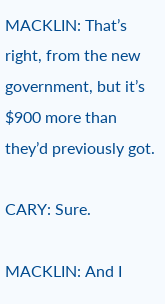MACKLIN: That’s right, from the new government, but it’s $900 more than they’d previously got.

CARY: Sure.

MACKLIN: And I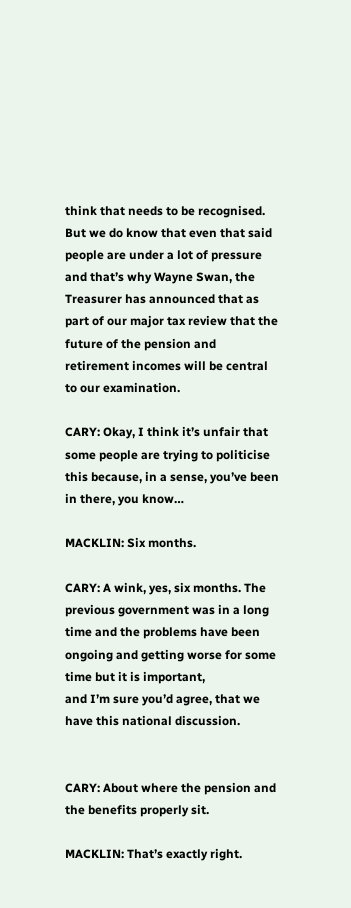think that needs to be recognised. But we do know that even that said people are under a lot of pressure and that’s why Wayne Swan, the Treasurer has announced that as part of our major tax review that the future of the pension and retirement incomes will be central to our examination.

CARY: Okay, I think it’s unfair that some people are trying to politicise this because, in a sense, you’ve been in there, you know…

MACKLIN: Six months.

CARY: A wink, yes, six months. The previous government was in a long time and the problems have been ongoing and getting worse for some time but it is important,
and I’m sure you’d agree, that we have this national discussion.


CARY: About where the pension and the benefits properly sit.

MACKLIN: That’s exactly right.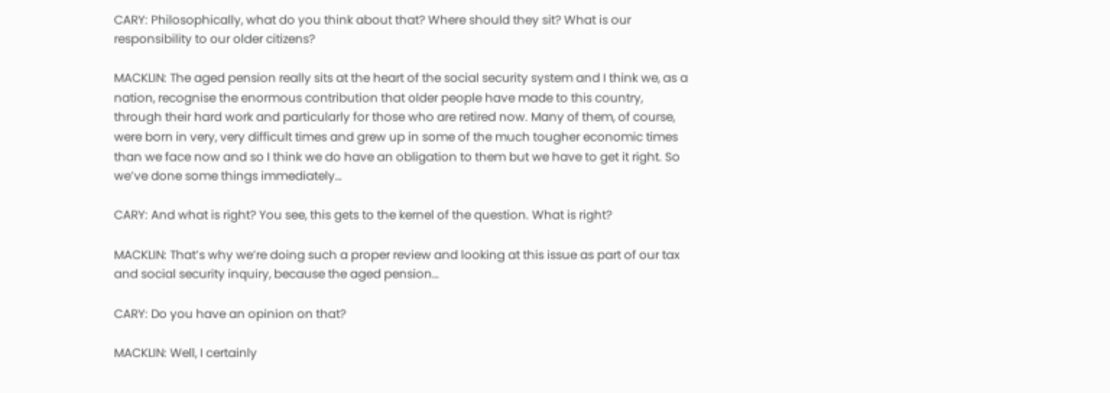CARY: Philosophically, what do you think about that? Where should they sit? What is our responsibility to our older citizens?

MACKLIN: The aged pension really sits at the heart of the social security system and I think we, as a nation, recognise the enormous contribution that older people have made to this country, through their hard work and particularly for those who are retired now. Many of them, of course, were born in very, very difficult times and grew up in some of the much tougher economic times than we face now and so I think we do have an obligation to them but we have to get it right. So we’ve done some things immediately…

CARY: And what is right? You see, this gets to the kernel of the question. What is right?

MACKLIN: That’s why we’re doing such a proper review and looking at this issue as part of our tax and social security inquiry, because the aged pension…

CARY: Do you have an opinion on that?

MACKLIN: Well, I certainly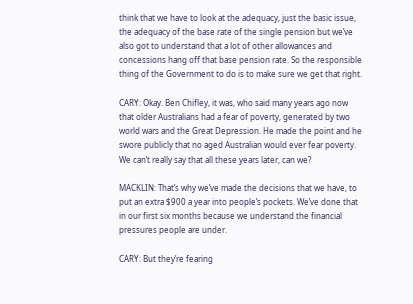think that we have to look at the adequacy, just the basic issue, the adequacy of the base rate of the single pension but we’ve also got to understand that a lot of other allowances and concessions hang off that base pension rate. So the responsible thing of the Government to do is to make sure we get that right.

CARY: Okay. Ben Chifley, it was, who said many years ago now that older Australians had a fear of poverty, generated by two world wars and the Great Depression. He made the point and he swore publicly that no aged Australian would ever fear poverty. We can’t really say that all these years later, can we?

MACKLIN: That’s why we’ve made the decisions that we have, to put an extra $900 a year into people’s pockets. We’ve done that in our first six months because we understand the financial pressures people are under.

CARY: But they’re fearing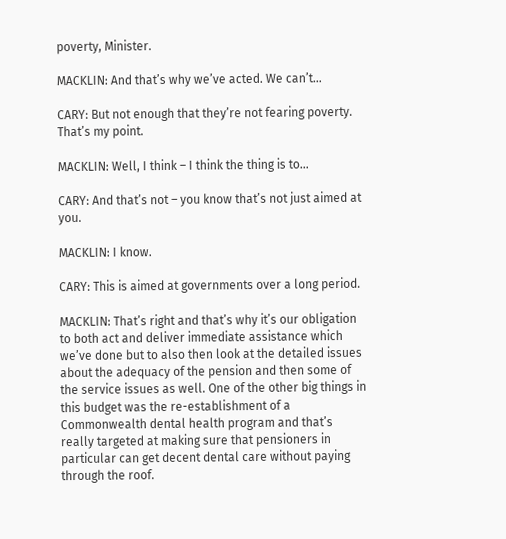poverty, Minister.

MACKLIN: And that’s why we’ve acted. We can’t…

CARY: But not enough that they’re not fearing poverty. That’s my point.

MACKLIN: Well, I think – I think the thing is to…

CARY: And that’s not – you know that’s not just aimed at you.

MACKLIN: I know.

CARY: This is aimed at governments over a long period.

MACKLIN: That’s right and that’s why it’s our obligation to both act and deliver immediate assistance which we’ve done but to also then look at the detailed issues about the adequacy of the pension and then some of the service issues as well. One of the other big things in this budget was the re-establishment of a Commonwealth dental health program and that’s really targeted at making sure that pensioners in particular can get decent dental care without paying through the roof.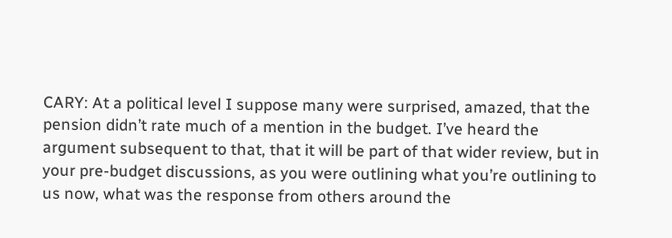CARY: At a political level I suppose many were surprised, amazed, that the pension didn’t rate much of a mention in the budget. I’ve heard the argument subsequent to that, that it will be part of that wider review, but in your pre-budget discussions, as you were outlining what you’re outlining to us now, what was the response from others around the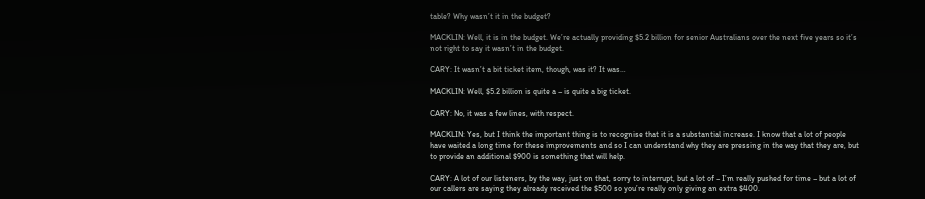table? Why wasn’t it in the budget?

MACKLIN: Well, it is in the budget. We’re actually providing $5.2 billion for senior Australians over the next five years so it’s not right to say it wasn’t in the budget.

CARY: It wasn’t a bit ticket item, though, was it? It was…

MACKLIN: Well, $5.2 billion is quite a – is quite a big ticket.

CARY: No, it was a few lines, with respect.

MACKLIN: Yes, but I think the important thing is to recognise that it is a substantial increase. I know that a lot of people have waited a long time for these improvements and so I can understand why they are pressing in the way that they are, but to provide an additional $900 is something that will help.

CARY: A lot of our listeners, by the way, just on that, sorry to interrupt, but a lot of – I’m really pushed for time – but a lot of our callers are saying they already received the $500 so you’re really only giving an extra $400.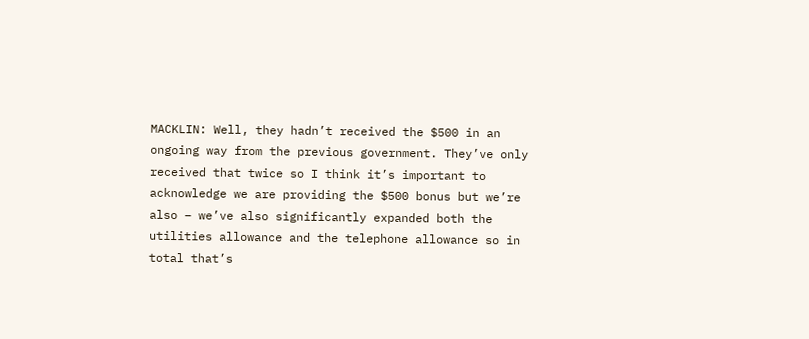MACKLIN: Well, they hadn’t received the $500 in an ongoing way from the previous government. They’ve only received that twice so I think it’s important to acknowledge we are providing the $500 bonus but we’re also – we’ve also significantly expanded both the utilities allowance and the telephone allowance so in total that’s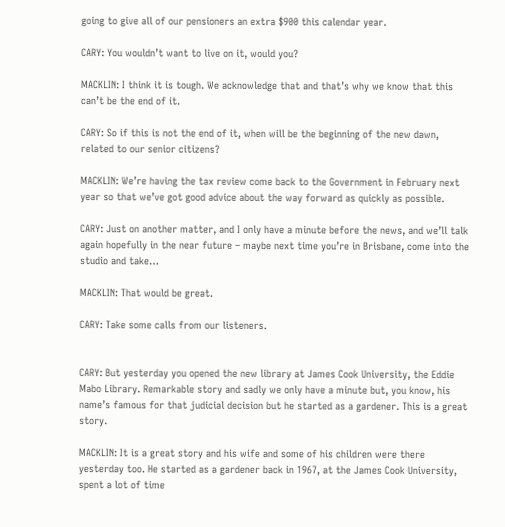going to give all of our pensioners an extra $900 this calendar year.

CARY: You wouldn’t want to live on it, would you?

MACKLIN: I think it is tough. We acknowledge that and that’s why we know that this can’t be the end of it.

CARY: So if this is not the end of it, when will be the beginning of the new dawn, related to our senior citizens?

MACKLIN: We’re having the tax review come back to the Government in February next year so that we’ve got good advice about the way forward as quickly as possible.

CARY: Just on another matter, and I only have a minute before the news, and we’ll talk again hopefully in the near future – maybe next time you’re in Brisbane, come into the studio and take…

MACKLIN: That would be great.

CARY: Take some calls from our listeners.


CARY: But yesterday you opened the new library at James Cook University, the Eddie Mabo Library. Remarkable story and sadly we only have a minute but, you know, his name’s famous for that judicial decision but he started as a gardener. This is a great story.

MACKLIN: It is a great story and his wife and some of his children were there yesterday too. He started as a gardener back in 1967, at the James Cook University, spent a lot of time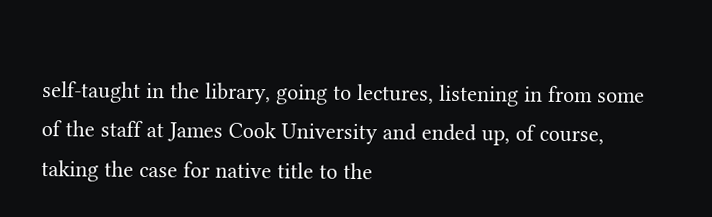self-taught in the library, going to lectures, listening in from some of the staff at James Cook University and ended up, of course, taking the case for native title to the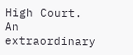High Court. An extraordinary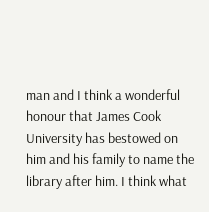man and I think a wonderful honour that James Cook University has bestowed on him and his family to name the library after him. I think what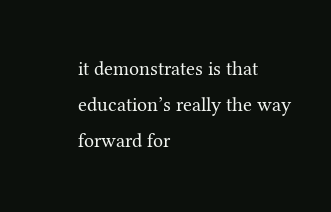it demonstrates is that education’s really the way forward for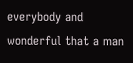everybody and wonderful that a man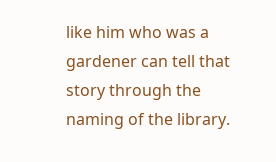like him who was a gardener can tell that story through the naming of the library.